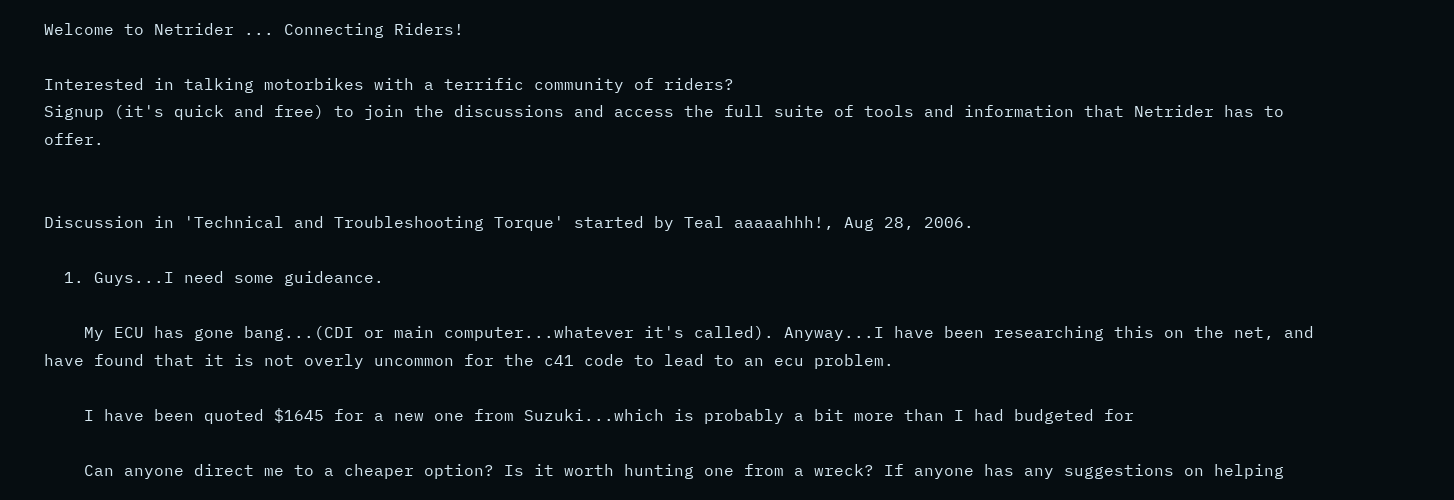Welcome to Netrider ... Connecting Riders!

Interested in talking motorbikes with a terrific community of riders?
Signup (it's quick and free) to join the discussions and access the full suite of tools and information that Netrider has to offer.


Discussion in 'Technical and Troubleshooting Torque' started by Teal aaaaahhh!, Aug 28, 2006.

  1. Guys...I need some guideance.

    My ECU has gone bang...(CDI or main computer...whatever it's called). Anyway...I have been researching this on the net, and have found that it is not overly uncommon for the c41 code to lead to an ecu problem.

    I have been quoted $1645 for a new one from Suzuki...which is probably a bit more than I had budgeted for

    Can anyone direct me to a cheaper option? Is it worth hunting one from a wreck? If anyone has any suggestions on helping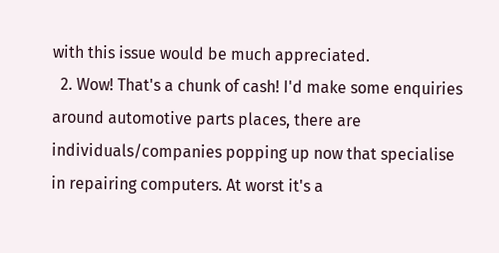with this issue would be much appreciated.
  2. Wow! That's a chunk of cash! I'd make some enquiries around automotive parts places, there are individuals/companies popping up now that specialise in repairing computers. At worst it's a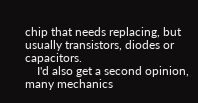chip that needs replacing, but usually transistors, diodes or capacitors.
    I'd also get a second opinion, many mechanics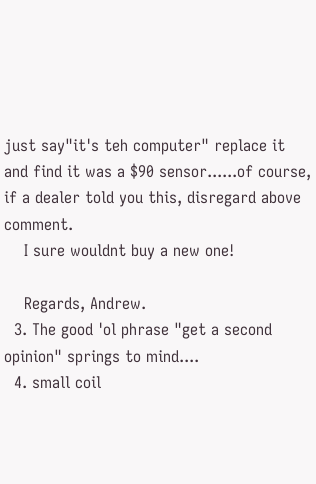just say"it's teh computer" replace it and find it was a $90 sensor......of course, if a dealer told you this, disregard above comment.
    I sure wouldnt buy a new one!

    Regards, Andrew.
  3. The good 'ol phrase "get a second opinion" springs to mind....
  4. small coil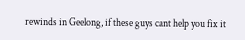rewinds in Geelong, if these guys cant help you fix it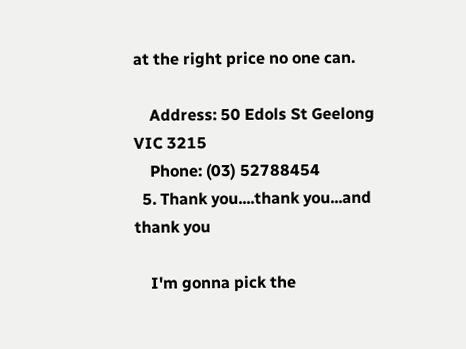at the right price no one can.

    Address: 50 Edols St Geelong VIC 3215
    Phone: (03) 52788454
  5. Thank you....thank you...and thank you

    I'm gonna pick the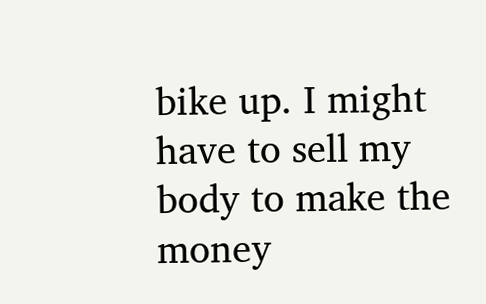bike up. I might have to sell my body to make the money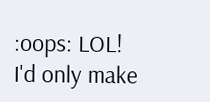:oops: LOL! I'd only make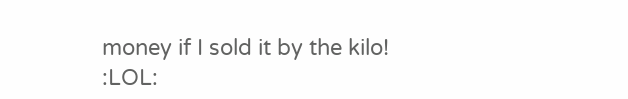money if I sold it by the kilo! :LOL: